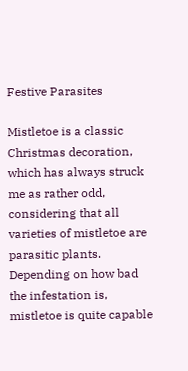Festive Parasites

Mistletoe is a classic Christmas decoration, which has always struck me as rather odd, considering that all varieties of mistletoe are parasitic plants. Depending on how bad the infestation is, mistletoe is quite capable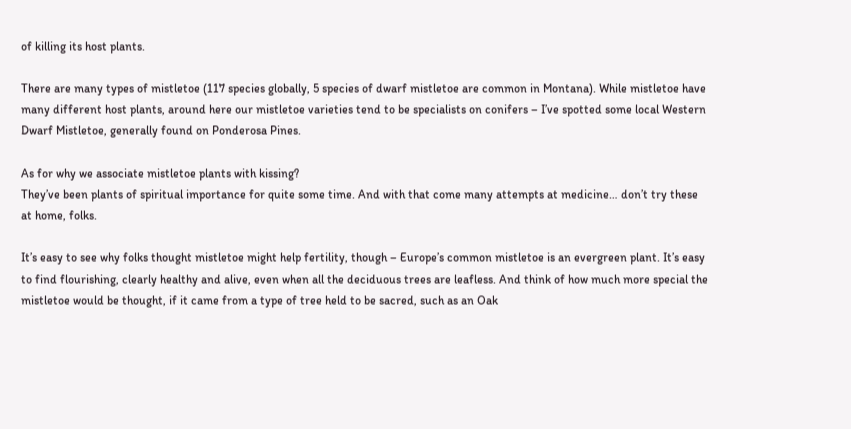of killing its host plants.

There are many types of mistletoe (117 species globally, 5 species of dwarf mistletoe are common in Montana). While mistletoe have many different host plants, around here our mistletoe varieties tend to be specialists on conifers – I’ve spotted some local Western Dwarf Mistletoe, generally found on Ponderosa Pines.

As for why we associate mistletoe plants with kissing?
They’ve been plants of spiritual importance for quite some time. And with that come many attempts at medicine… don’t try these at home, folks.

It’s easy to see why folks thought mistletoe might help fertility, though – Europe’s common mistletoe is an evergreen plant. It’s easy to find flourishing, clearly healthy and alive, even when all the deciduous trees are leafless. And think of how much more special the mistletoe would be thought, if it came from a type of tree held to be sacred, such as an Oak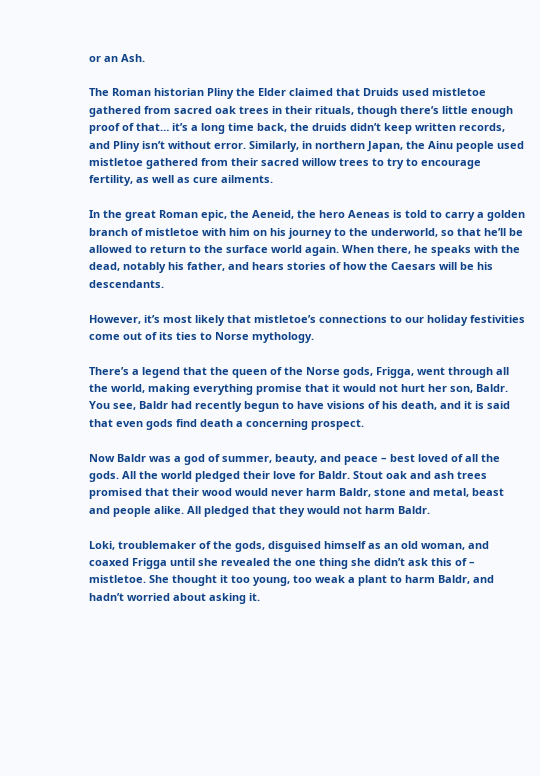or an Ash.

The Roman historian Pliny the Elder claimed that Druids used mistletoe gathered from sacred oak trees in their rituals, though there’s little enough proof of that… it’s a long time back, the druids didn’t keep written records, and Pliny isn’t without error. Similarly, in northern Japan, the Ainu people used mistletoe gathered from their sacred willow trees to try to encourage fertility, as well as cure ailments.

In the great Roman epic, the Aeneid, the hero Aeneas is told to carry a golden branch of mistletoe with him on his journey to the underworld, so that he’ll be allowed to return to the surface world again. When there, he speaks with the dead, notably his father, and hears stories of how the Caesars will be his descendants.

However, it’s most likely that mistletoe’s connections to our holiday festivities come out of its ties to Norse mythology.

There’s a legend that the queen of the Norse gods, Frigga, went through all the world, making everything promise that it would not hurt her son, Baldr. You see, Baldr had recently begun to have visions of his death, and it is said that even gods find death a concerning prospect.

Now Baldr was a god of summer, beauty, and peace – best loved of all the gods. All the world pledged their love for Baldr. Stout oak and ash trees promised that their wood would never harm Baldr, stone and metal, beast and people alike. All pledged that they would not harm Baldr.

Loki, troublemaker of the gods, disguised himself as an old woman, and coaxed Frigga until she revealed the one thing she didn’t ask this of – mistletoe. She thought it too young, too weak a plant to harm Baldr, and hadn’t worried about asking it.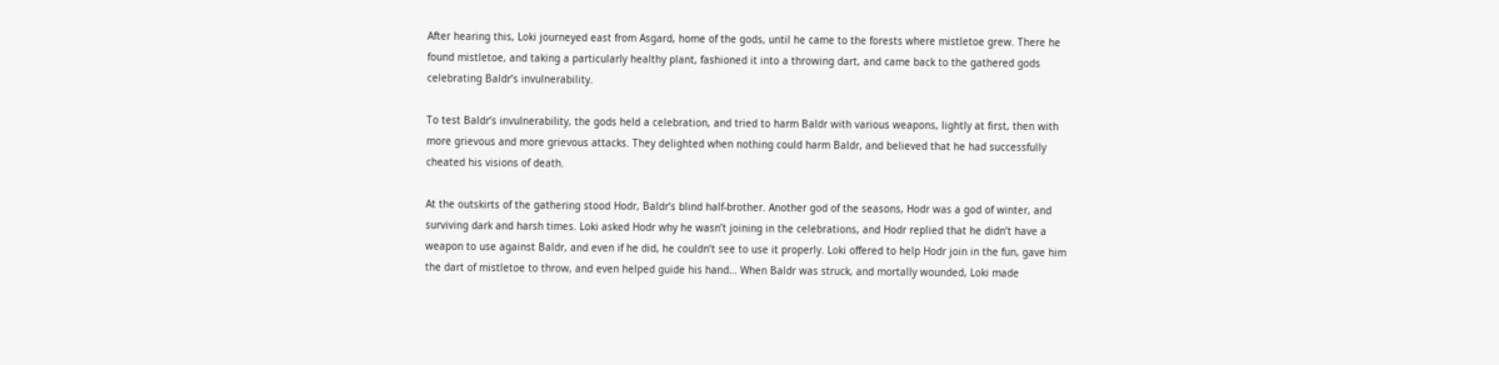After hearing this, Loki journeyed east from Asgard, home of the gods, until he came to the forests where mistletoe grew. There he found mistletoe, and taking a particularly healthy plant, fashioned it into a throwing dart, and came back to the gathered gods celebrating Baldr’s invulnerability.

To test Baldr’s invulnerability, the gods held a celebration, and tried to harm Baldr with various weapons, lightly at first, then with more grievous and more grievous attacks. They delighted when nothing could harm Baldr, and believed that he had successfully cheated his visions of death.

At the outskirts of the gathering stood Hodr, Baldr’s blind half-brother. Another god of the seasons, Hodr was a god of winter, and surviving dark and harsh times. Loki asked Hodr why he wasn’t joining in the celebrations, and Hodr replied that he didn’t have a weapon to use against Baldr, and even if he did, he couldn’t see to use it properly. Loki offered to help Hodr join in the fun, gave him the dart of mistletoe to throw, and even helped guide his hand… When Baldr was struck, and mortally wounded, Loki made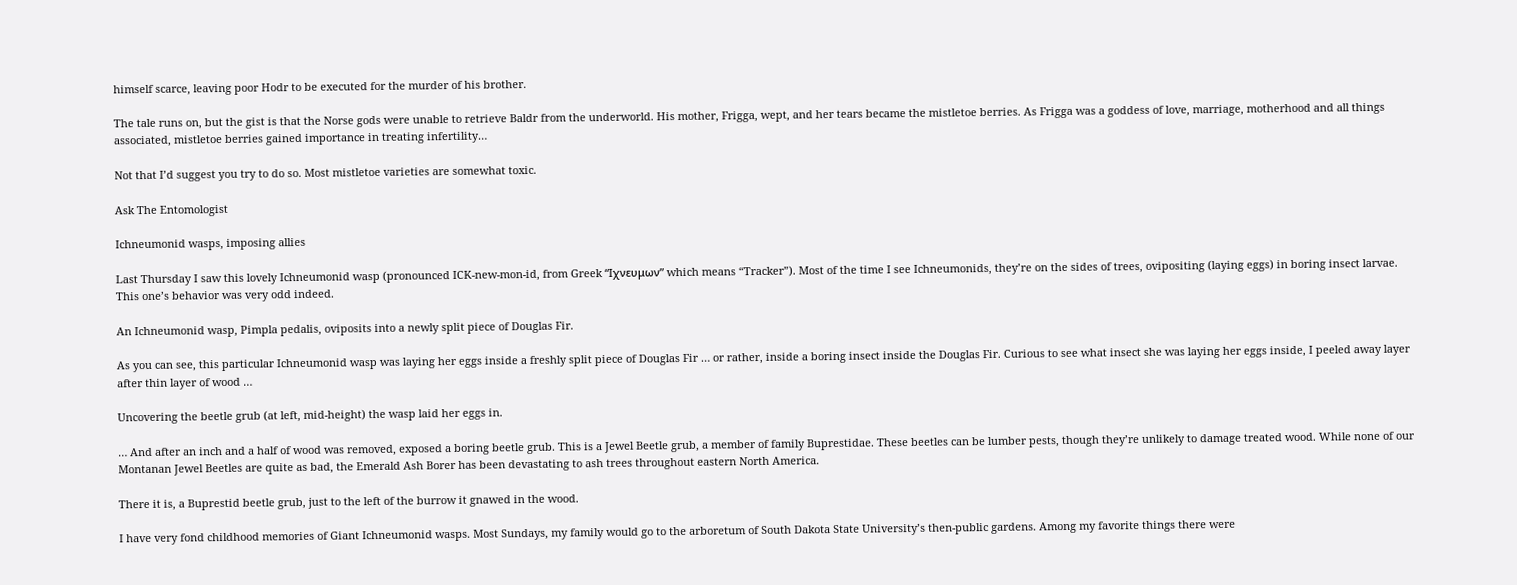himself scarce, leaving poor Hodr to be executed for the murder of his brother.

The tale runs on, but the gist is that the Norse gods were unable to retrieve Baldr from the underworld. His mother, Frigga, wept, and her tears became the mistletoe berries. As Frigga was a goddess of love, marriage, motherhood and all things associated, mistletoe berries gained importance in treating infertility…

Not that I’d suggest you try to do so. Most mistletoe varieties are somewhat toxic.

Ask The Entomologist

Ichneumonid wasps, imposing allies

Last Thursday I saw this lovely Ichneumonid wasp (pronounced ICK-new-mon-id, from Greek “Ιχνευμων” which means “Tracker”). Most of the time I see Ichneumonids, they’re on the sides of trees, ovipositing (laying eggs) in boring insect larvae. This one’s behavior was very odd indeed.

An Ichneumonid wasp, Pimpla pedalis, oviposits into a newly split piece of Douglas Fir.

As you can see, this particular Ichneumonid wasp was laying her eggs inside a freshly split piece of Douglas Fir … or rather, inside a boring insect inside the Douglas Fir. Curious to see what insect she was laying her eggs inside, I peeled away layer after thin layer of wood …

Uncovering the beetle grub (at left, mid-height) the wasp laid her eggs in.

… And after an inch and a half of wood was removed, exposed a boring beetle grub. This is a Jewel Beetle grub, a member of family Buprestidae. These beetles can be lumber pests, though they’re unlikely to damage treated wood. While none of our Montanan Jewel Beetles are quite as bad, the Emerald Ash Borer has been devastating to ash trees throughout eastern North America.

There it is, a Buprestid beetle grub, just to the left of the burrow it gnawed in the wood.

I have very fond childhood memories of Giant Ichneumonid wasps. Most Sundays, my family would go to the arboretum of South Dakota State University’s then-public gardens. Among my favorite things there were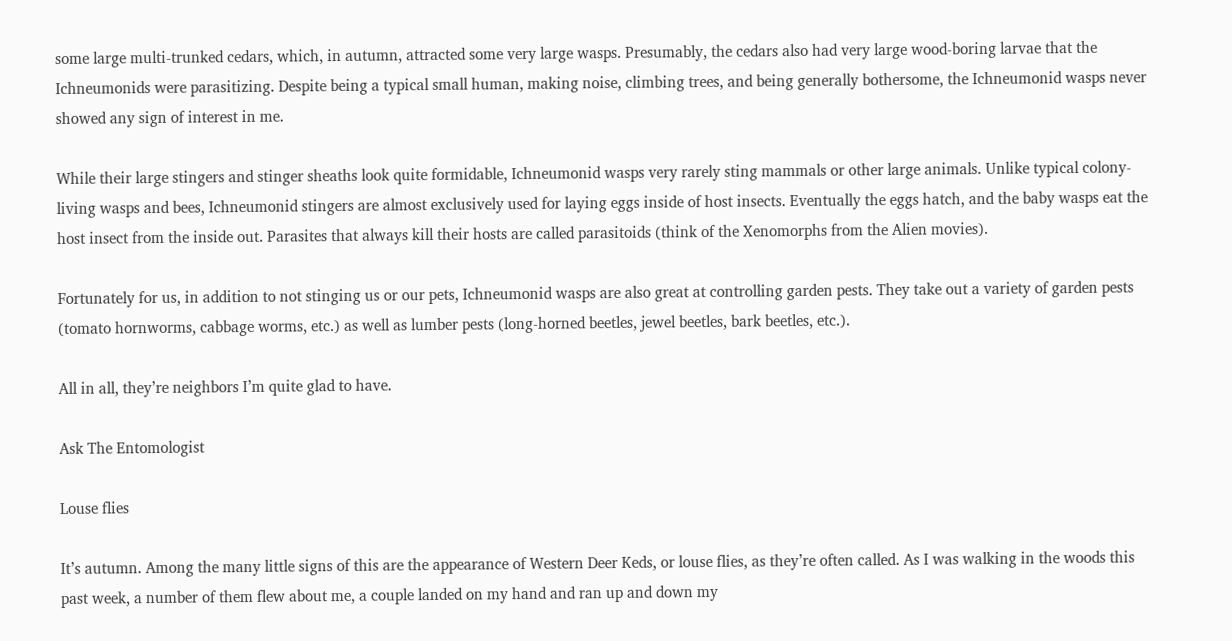some large multi-trunked cedars, which, in autumn, attracted some very large wasps. Presumably, the cedars also had very large wood-boring larvae that the Ichneumonids were parasitizing. Despite being a typical small human, making noise, climbing trees, and being generally bothersome, the Ichneumonid wasps never showed any sign of interest in me.

While their large stingers and stinger sheaths look quite formidable, Ichneumonid wasps very rarely sting mammals or other large animals. Unlike typical colony-living wasps and bees, Ichneumonid stingers are almost exclusively used for laying eggs inside of host insects. Eventually the eggs hatch, and the baby wasps eat the host insect from the inside out. Parasites that always kill their hosts are called parasitoids (think of the Xenomorphs from the Alien movies).

Fortunately for us, in addition to not stinging us or our pets, Ichneumonid wasps are also great at controlling garden pests. They take out a variety of garden pests (tomato hornworms, cabbage worms, etc.) as well as lumber pests (long-horned beetles, jewel beetles, bark beetles, etc.).

All in all, they’re neighbors I’m quite glad to have.

Ask The Entomologist

Louse flies

It’s autumn. Among the many little signs of this are the appearance of Western Deer Keds, or louse flies, as they’re often called. As I was walking in the woods this past week, a number of them flew about me, a couple landed on my hand and ran up and down my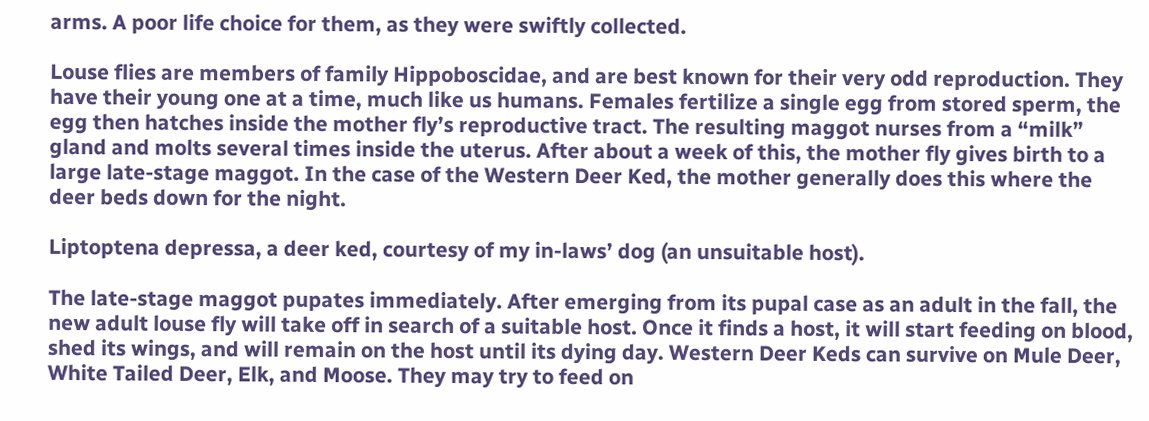arms. A poor life choice for them, as they were swiftly collected.

Louse flies are members of family Hippoboscidae, and are best known for their very odd reproduction. They have their young one at a time, much like us humans. Females fertilize a single egg from stored sperm, the egg then hatches inside the mother fly’s reproductive tract. The resulting maggot nurses from a “milk” gland and molts several times inside the uterus. After about a week of this, the mother fly gives birth to a large late-stage maggot. In the case of the Western Deer Ked, the mother generally does this where the deer beds down for the night.

Liptoptena depressa, a deer ked, courtesy of my in-laws’ dog (an unsuitable host).

The late-stage maggot pupates immediately. After emerging from its pupal case as an adult in the fall, the new adult louse fly will take off in search of a suitable host. Once it finds a host, it will start feeding on blood, shed its wings, and will remain on the host until its dying day. Western Deer Keds can survive on Mule Deer, White Tailed Deer, Elk, and Moose. They may try to feed on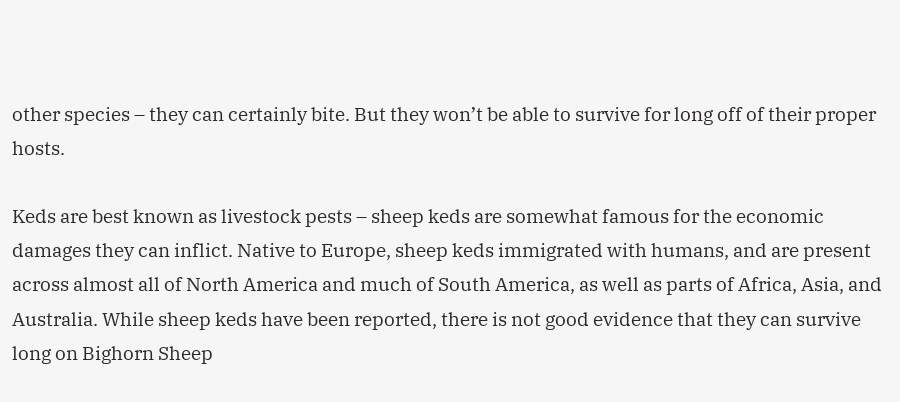other species – they can certainly bite. But they won’t be able to survive for long off of their proper hosts.

Keds are best known as livestock pests – sheep keds are somewhat famous for the economic damages they can inflict. Native to Europe, sheep keds immigrated with humans, and are present across almost all of North America and much of South America, as well as parts of Africa, Asia, and Australia. While sheep keds have been reported, there is not good evidence that they can survive long on Bighorn Sheep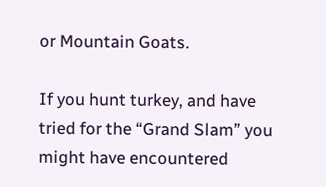or Mountain Goats.

If you hunt turkey, and have tried for the “Grand Slam” you might have encountered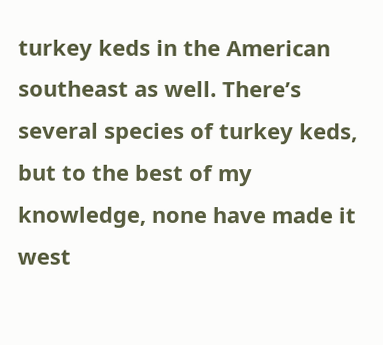turkey keds in the American southeast as well. There’s several species of turkey keds, but to the best of my knowledge, none have made it west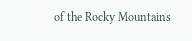of the Rocky Mountains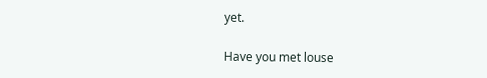yet.

Have you met louse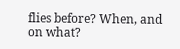flies before? When, and on what?